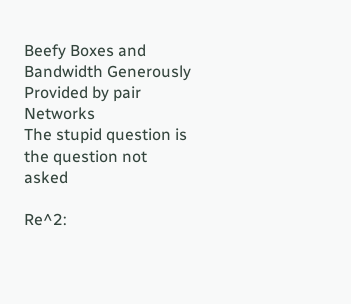Beefy Boxes and Bandwidth Generously Provided by pair Networks
The stupid question is the question not asked

Re^2: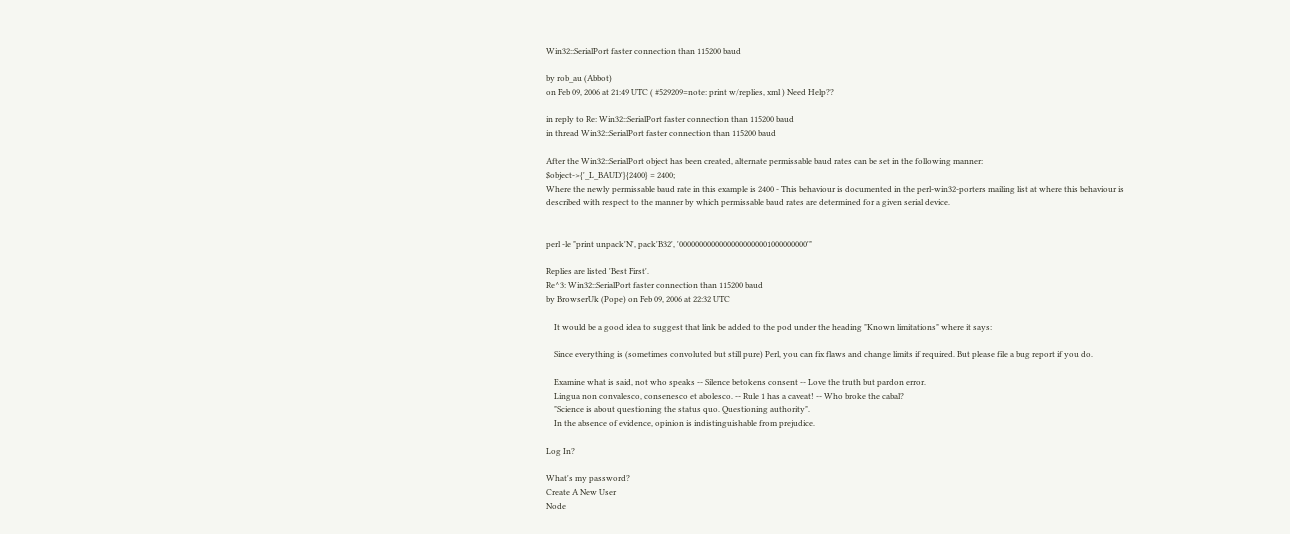Win32::SerialPort faster connection than 115200 baud

by rob_au (Abbot)
on Feb 09, 2006 at 21:49 UTC ( #529209=note: print w/replies, xml ) Need Help??

in reply to Re: Win32::SerialPort faster connection than 115200 baud
in thread Win32::SerialPort faster connection than 115200 baud

After the Win32::SerialPort object has been created, alternate permissable baud rates can be set in the following manner:
$object->{'_L_BAUD'}{2400} = 2400;
Where the newly permissable baud rate in this example is 2400 - This behaviour is documented in the perl-win32-porters mailing list at where this behaviour is described with respect to the manner by which permissable baud rates are determined for a given serial device.


perl -le "print unpack'N', pack'B32', '00000000000000000000001000000000'"

Replies are listed 'Best First'.
Re^3: Win32::SerialPort faster connection than 115200 baud
by BrowserUk (Pope) on Feb 09, 2006 at 22:32 UTC

    It would be a good idea to suggest that link be added to the pod under the heading "Known limitations" where it says:

    Since everything is (sometimes convoluted but still pure) Perl, you can fix flaws and change limits if required. But please file a bug report if you do.

    Examine what is said, not who speaks -- Silence betokens consent -- Love the truth but pardon error.
    Lingua non convalesco, consenesco et abolesco. -- Rule 1 has a caveat! -- Who broke the cabal?
    "Science is about questioning the status quo. Questioning authority".
    In the absence of evidence, opinion is indistinguishable from prejudice.

Log In?

What's my password?
Create A New User
Node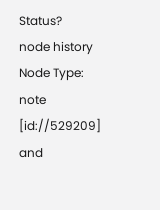Status?
node history
Node Type: note [id://529209]
and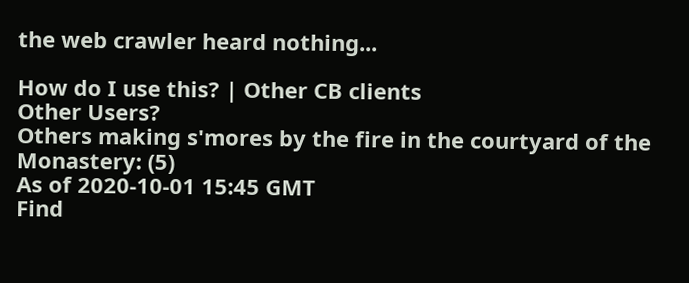the web crawler heard nothing...

How do I use this? | Other CB clients
Other Users?
Others making s'mores by the fire in the courtyard of the Monastery: (5)
As of 2020-10-01 15:45 GMT
Find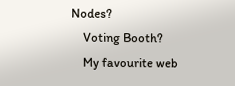Nodes?
    Voting Booth?
    My favourite web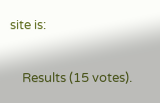site is:

    Results (15 votes).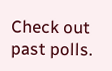Check out past polls.